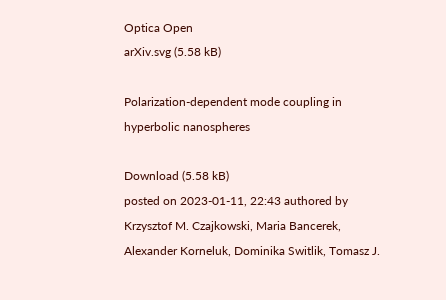Optica Open
arXiv.svg (5.58 kB)

Polarization-dependent mode coupling in hyperbolic nanospheres

Download (5.58 kB)
posted on 2023-01-11, 22:43 authored by Krzysztof M. Czajkowski, Maria Bancerek, Alexander Korneluk, Dominika Switlik, Tomasz J.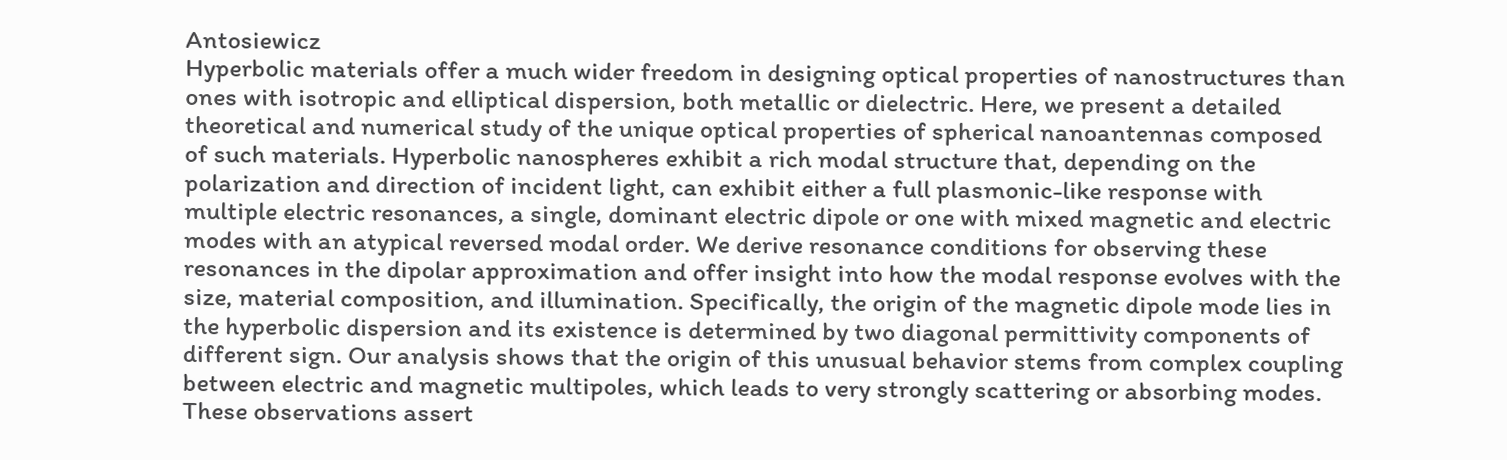Antosiewicz
Hyperbolic materials offer a much wider freedom in designing optical properties of nanostructures than ones with isotropic and elliptical dispersion, both metallic or dielectric. Here, we present a detailed theoretical and numerical study of the unique optical properties of spherical nanoantennas composed of such materials. Hyperbolic nanospheres exhibit a rich modal structure that, depending on the polarization and direction of incident light, can exhibit either a full plasmonic-like response with multiple electric resonances, a single, dominant electric dipole or one with mixed magnetic and electric modes with an atypical reversed modal order. We derive resonance conditions for observing these resonances in the dipolar approximation and offer insight into how the modal response evolves with the size, material composition, and illumination. Specifically, the origin of the magnetic dipole mode lies in the hyperbolic dispersion and its existence is determined by two diagonal permittivity components of different sign. Our analysis shows that the origin of this unusual behavior stems from complex coupling between electric and magnetic multipoles, which leads to very strongly scattering or absorbing modes. These observations assert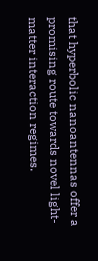that hyperbolic nanoantennas offer a promising route towards novel light-matter interaction regimes.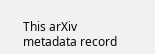This arXiv metadata record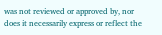was not reviewed or approved by, nor does it necessarily express or reflect the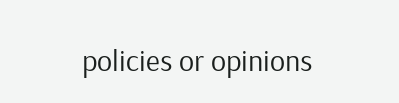policies or opinions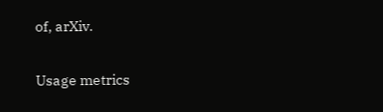of, arXiv.

Usage metrics